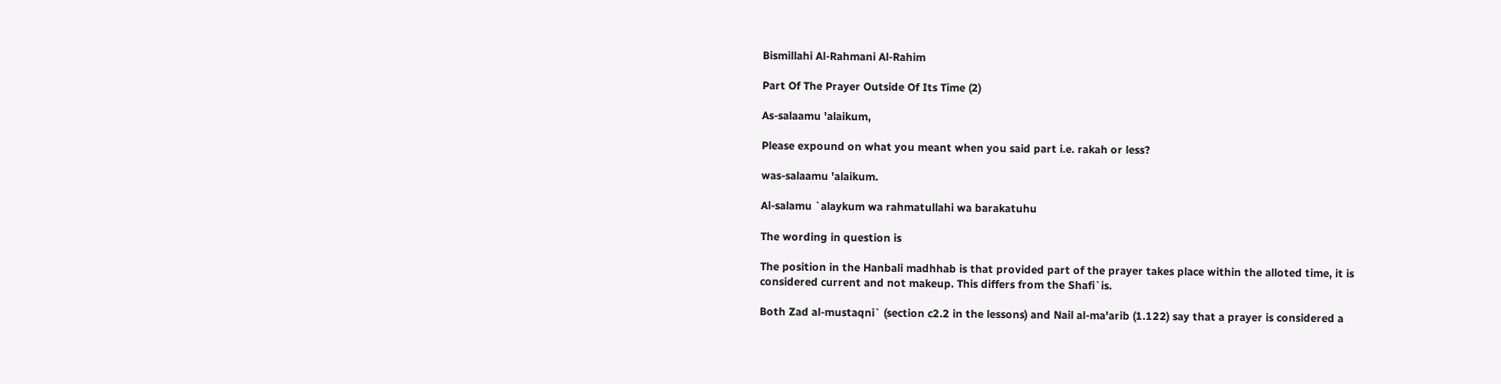Bismillahi Al-Rahmani Al-Rahim

Part Of The Prayer Outside Of Its Time (2)

As-salaamu 'alaikum,

Please expound on what you meant when you said part i.e. rakah or less?

was-salaamu 'alaikum.

Al-salamu `alaykum wa rahmatullahi wa barakatuhu

The wording in question is

The position in the Hanbali madhhab is that provided part of the prayer takes place within the alloted time, it is considered current and not makeup. This differs from the Shafi`is.

Both Zad al-mustaqni` (section c2.2 in the lessons) and Nail al-ma'arib (1.122) say that a prayer is considered a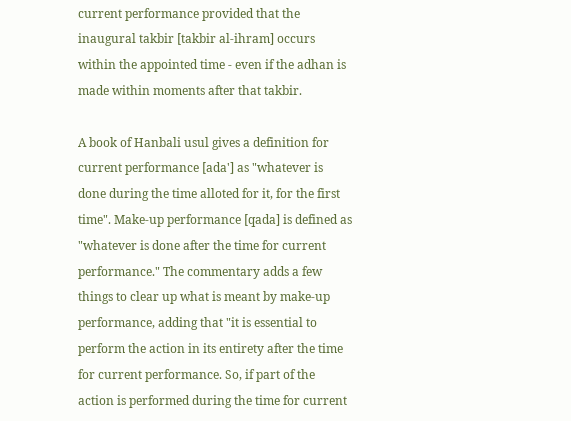current performance provided that the inaugural takbir [takbir al-ihram] occurs within the appointed time - even if the adhan is made within moments after that takbir.

A book of Hanbali usul gives a definition for current performance [ada'] as "whatever is done during the time alloted for it, for the first time". Make-up performance [qada] is defined as "whatever is done after the time for current performance." The commentary adds a few things to clear up what is meant by make-up performance, adding that "it is essential to perform the action in its entirety after the time for current performance. So, if part of the action is performed during the time for current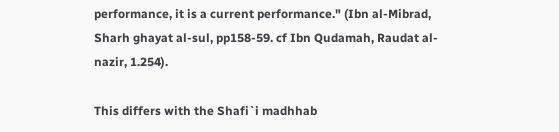performance, it is a current performance." (Ibn al-Mibrad, Sharh ghayat al-sul, pp158-59. cf Ibn Qudamah, Raudat al-nazir, 1.254).

This differs with the Shafi`i madhhab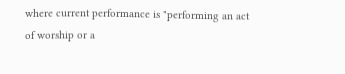where current performance is "performing an act of worship or a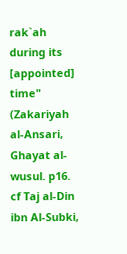rak`ah during its [appointed] time" (Zakariyah al-Ansari, Ghayat al-wusul. p16. cf Taj al-Din ibn Al-Subki,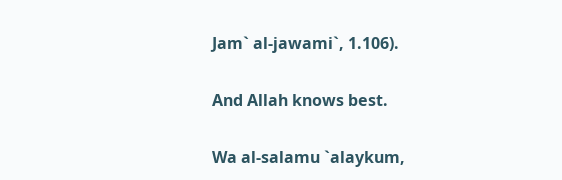Jam` al-jawami`, 1.106).

And Allah knows best.

Wa al-salamu `alaykum,